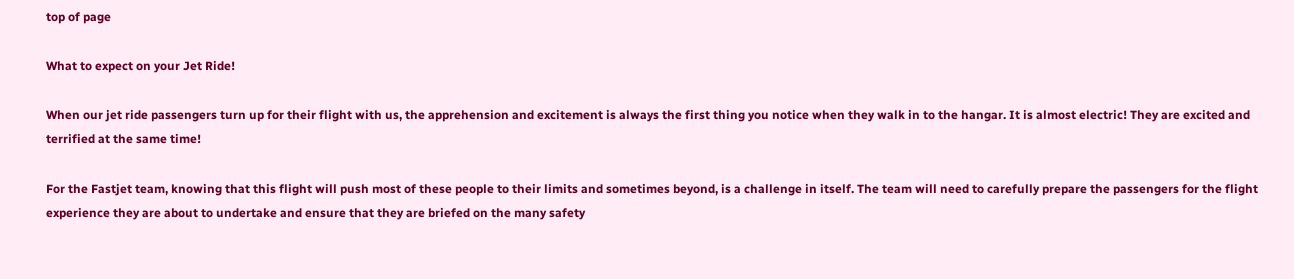top of page

What to expect on your Jet Ride!

When our jet ride passengers turn up for their flight with us, the apprehension and excitement is always the first thing you notice when they walk in to the hangar. It is almost electric! They are excited and terrified at the same time!

For the Fastjet team, knowing that this flight will push most of these people to their limits and sometimes beyond, is a challenge in itself. The team will need to carefully prepare the passengers for the flight experience they are about to undertake and ensure that they are briefed on the many safety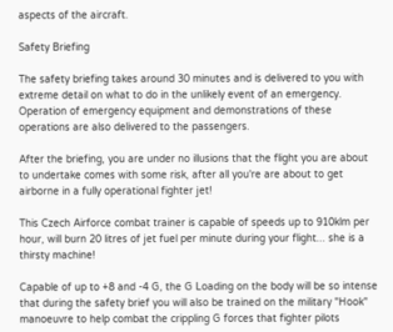aspects of the aircraft.

Safety Briefing

The safety briefing takes around 30 minutes and is delivered to you with extreme detail on what to do in the unlikely event of an emergency. Operation of emergency equipment and demonstrations of these operations are also delivered to the passengers.

After the briefing, you are under no illusions that the flight you are about to undertake comes with some risk, after all you're are about to get airborne in a fully operational fighter jet!

This Czech Airforce combat trainer is capable of speeds up to 910klm per hour, will burn 20 litres of jet fuel per minute during your flight... she is a thirsty machine!

Capable of up to +8 and -4 G, the G Loading on the body will be so intense that during the safety brief you will also be trained on the military "Hook" manoeuvre to help combat the crippling G forces that fighter pilots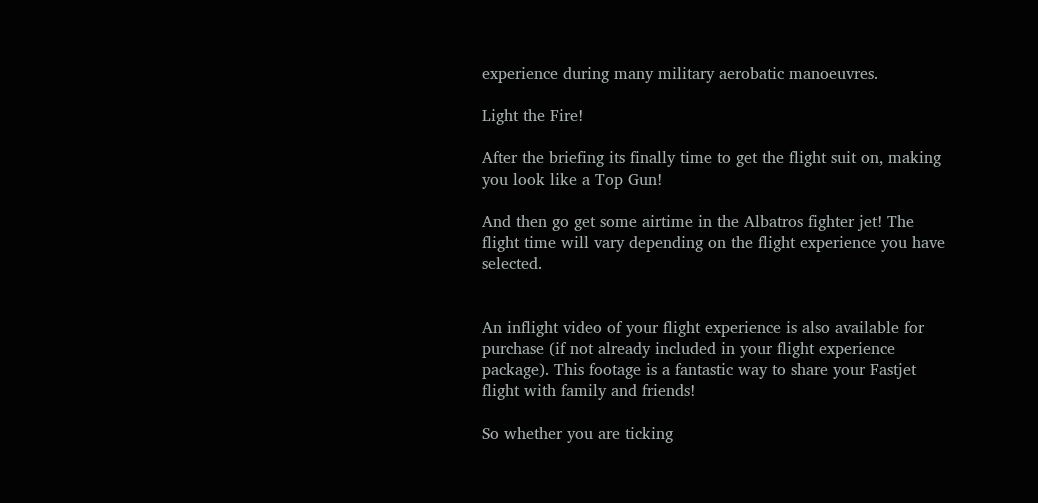experience during many military aerobatic manoeuvres.

Light the Fire!

After the briefing its finally time to get the flight suit on, making you look like a Top Gun!

And then go get some airtime in the Albatros fighter jet! The flight time will vary depending on the flight experience you have selected.


An inflight video of your flight experience is also available for purchase (if not already included in your flight experience package). This footage is a fantastic way to share your Fastjet flight with family and friends!

So whether you are ticking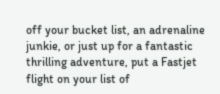off your bucket list, an adrenaline junkie, or just up for a fantastic thrilling adventure, put a Fastjet flight on your list of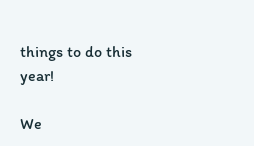things to do this year!

We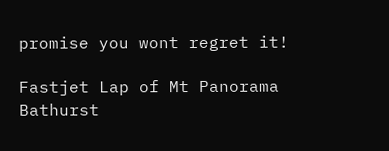promise you wont regret it!

Fastjet Lap of Mt Panorama Bathurst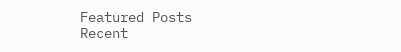Featured Posts
Recent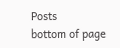Posts
bottom of page